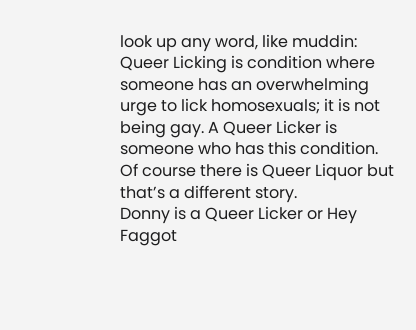look up any word, like muddin:
Queer Licking is condition where someone has an overwhelming urge to lick homosexuals; it is not being gay. A Queer Licker is someone who has this condition. Of course there is Queer Liquor but that’s a different story.
Donny is a Queer Licker or Hey Faggot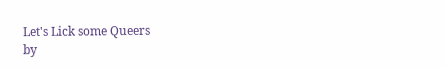Let's Lick some Queers
by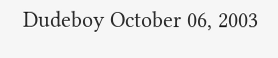Dudeboy October 06, 2003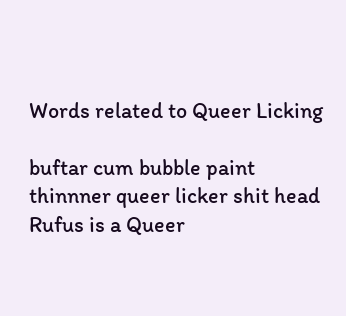Words related to Queer Licking

buftar cum bubble paint thinnner queer licker shit head
Rufus is a Queer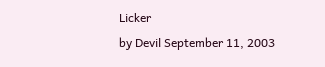Licker
by Devil September 11, 2003